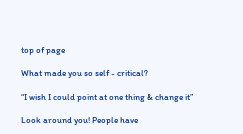top of page

What made you so self - critical?

“I wish I could point at one thing & change it”

Look around you! People have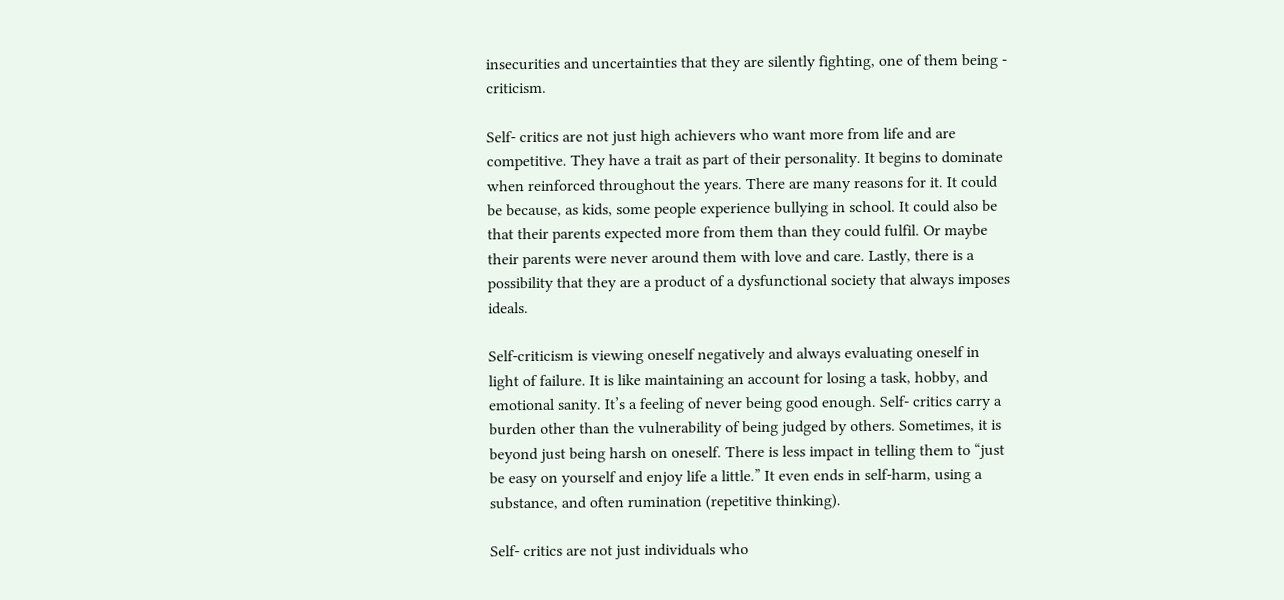insecurities and uncertainties that they are silently fighting, one of them being - criticism.

Self- critics are not just high achievers who want more from life and are competitive. They have a trait as part of their personality. It begins to dominate when reinforced throughout the years. There are many reasons for it. It could be because, as kids, some people experience bullying in school. It could also be that their parents expected more from them than they could fulfil. Or maybe their parents were never around them with love and care. Lastly, there is a possibility that they are a product of a dysfunctional society that always imposes ideals.

Self-criticism is viewing oneself negatively and always evaluating oneself in light of failure. It is like maintaining an account for losing a task, hobby, and emotional sanity. It’s a feeling of never being good enough. Self- critics carry a burden other than the vulnerability of being judged by others. Sometimes, it is beyond just being harsh on oneself. There is less impact in telling them to “just be easy on yourself and enjoy life a little.” It even ends in self-harm, using a substance, and often rumination (repetitive thinking).

Self- critics are not just individuals who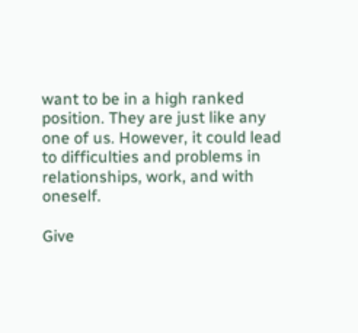want to be in a high ranked position. They are just like any one of us. However, it could lead to difficulties and problems in relationships, work, and with oneself.

Give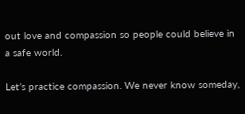out love and compassion so people could believe in a safe world.

Let’s practice compassion. We never know someday,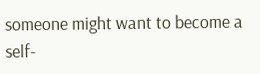someone might want to become a self-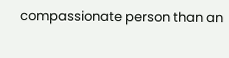compassionate person than an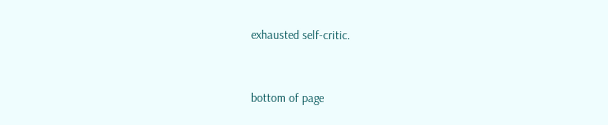exhausted self-critic.


bottom of page